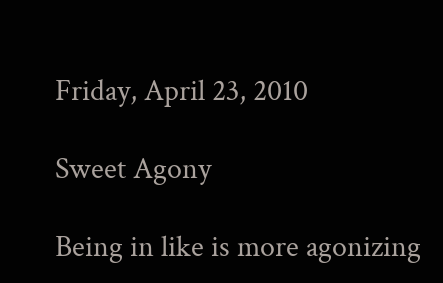Friday, April 23, 2010

Sweet Agony

Being in like is more agonizing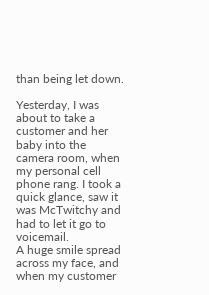than being let down.

Yesterday, I was about to take a customer and her baby into the camera room, when my personal cell phone rang. I took a quick glance, saw it was McTwitchy and had to let it go to voicemail.
A huge smile spread across my face, and when my customer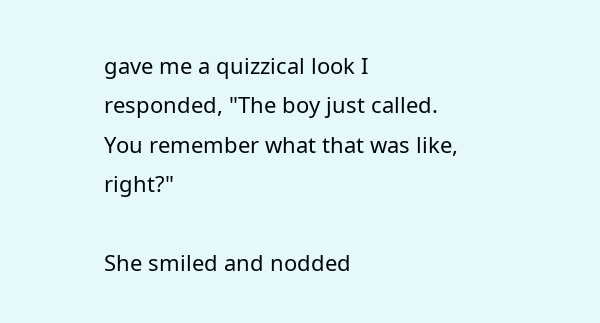gave me a quizzical look I responded, "The boy just called. You remember what that was like, right?"

She smiled and nodded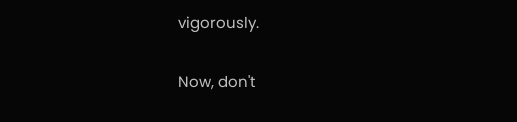vigorously.

Now, don't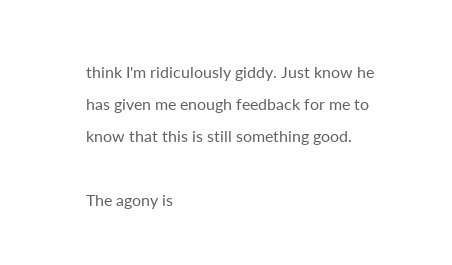think I'm ridiculously giddy. Just know he has given me enough feedback for me to know that this is still something good.

The agony is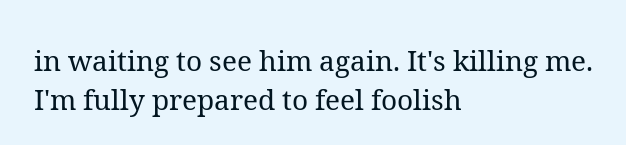in waiting to see him again. It's killing me.
I'm fully prepared to feel foolish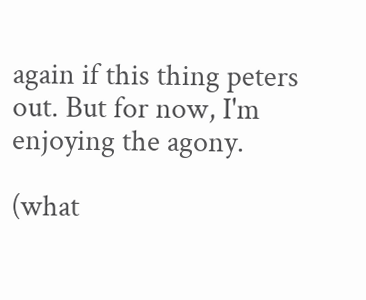again if this thing peters out. But for now, I'm enjoying the agony.

(what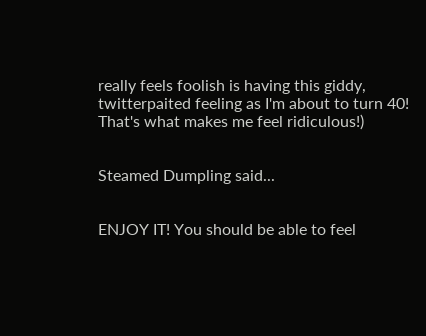really feels foolish is having this giddy, twitterpaited feeling as I'm about to turn 40! That's what makes me feel ridiculous!)


Steamed Dumpling said...


ENJOY IT! You should be able to feel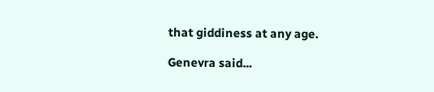that giddiness at any age.

Genevra said...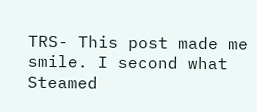TRS- This post made me smile. I second what Steamed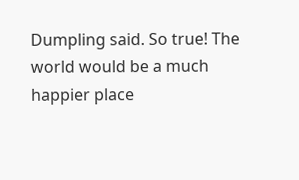Dumpling said. So true! The world would be a much happier place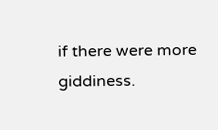if there were more giddiness.